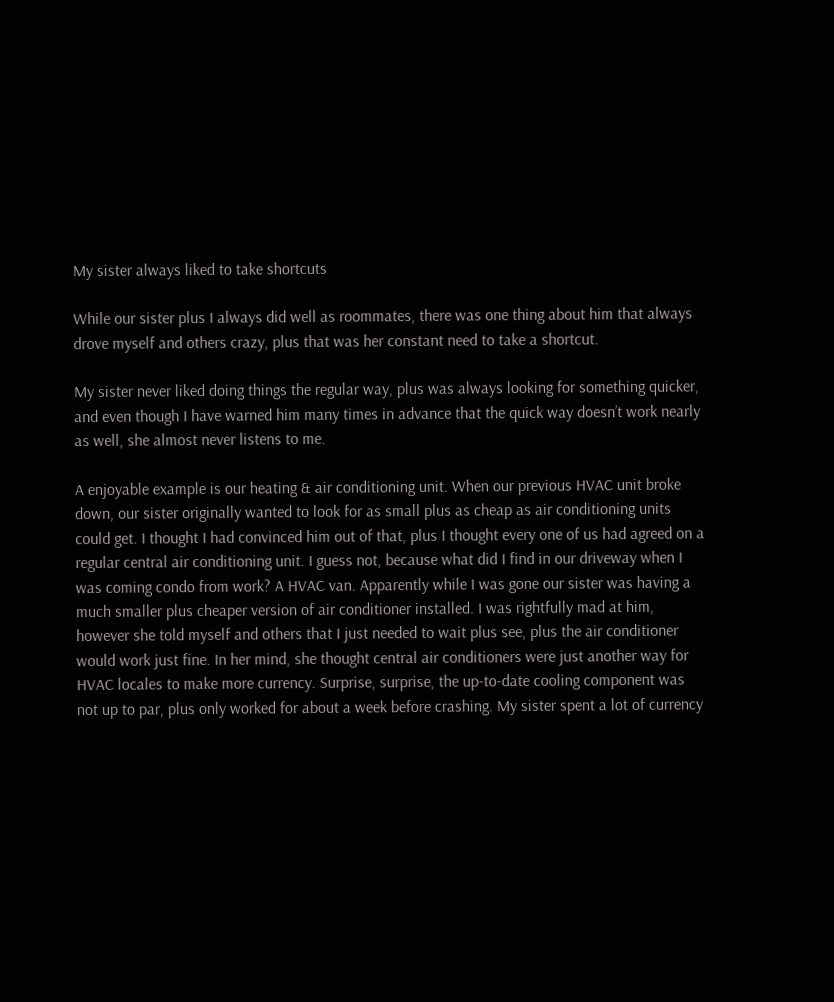My sister always liked to take shortcuts

While our sister plus I always did well as roommates, there was one thing about him that always drove myself and others crazy, plus that was her constant need to take a shortcut.

My sister never liked doing things the regular way, plus was always looking for something quicker, and even though I have warned him many times in advance that the quick way doesn’t work nearly as well, she almost never listens to me.

A enjoyable example is our heating & air conditioning unit. When our previous HVAC unit broke down, our sister originally wanted to look for as small plus as cheap as air conditioning units could get. I thought I had convinced him out of that, plus I thought every one of us had agreed on a regular central air conditioning unit. I guess not, because what did I find in our driveway when I was coming condo from work? A HVAC van. Apparently while I was gone our sister was having a much smaller plus cheaper version of air conditioner installed. I was rightfully mad at him, however she told myself and others that I just needed to wait plus see, plus the air conditioner would work just fine. In her mind, she thought central air conditioners were just another way for HVAC locales to make more currency. Surprise, surprise, the up-to-date cooling component was not up to par, plus only worked for about a week before crashing. My sister spent a lot of currency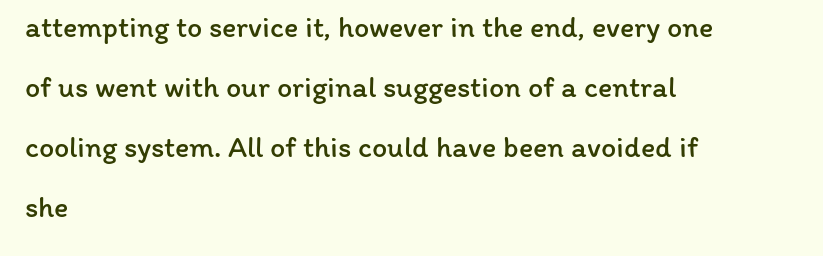attempting to service it, however in the end, every one of us went with our original suggestion of a central cooling system. All of this could have been avoided if she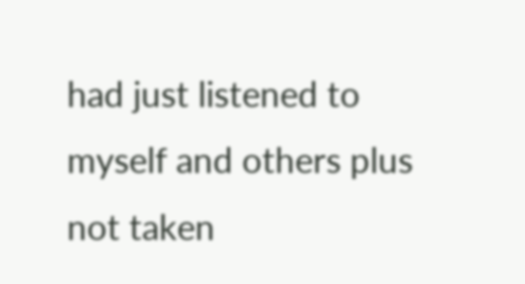had just listened to myself and others plus not taken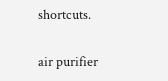shortcuts.

air purifier